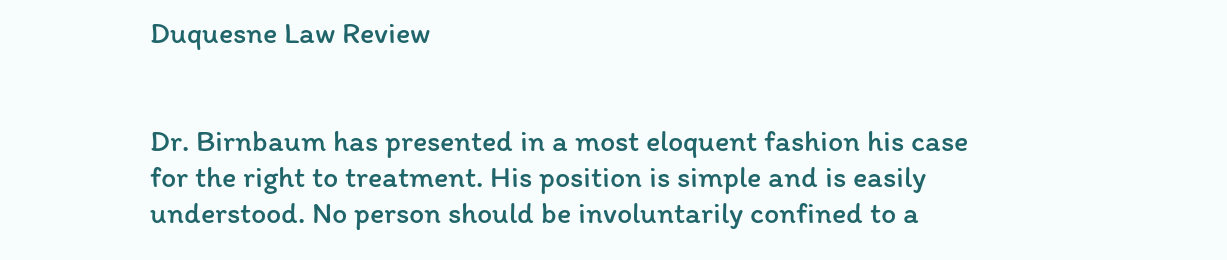Duquesne Law Review


Dr. Birnbaum has presented in a most eloquent fashion his case for the right to treatment. His position is simple and is easily understood. No person should be involuntarily confined to a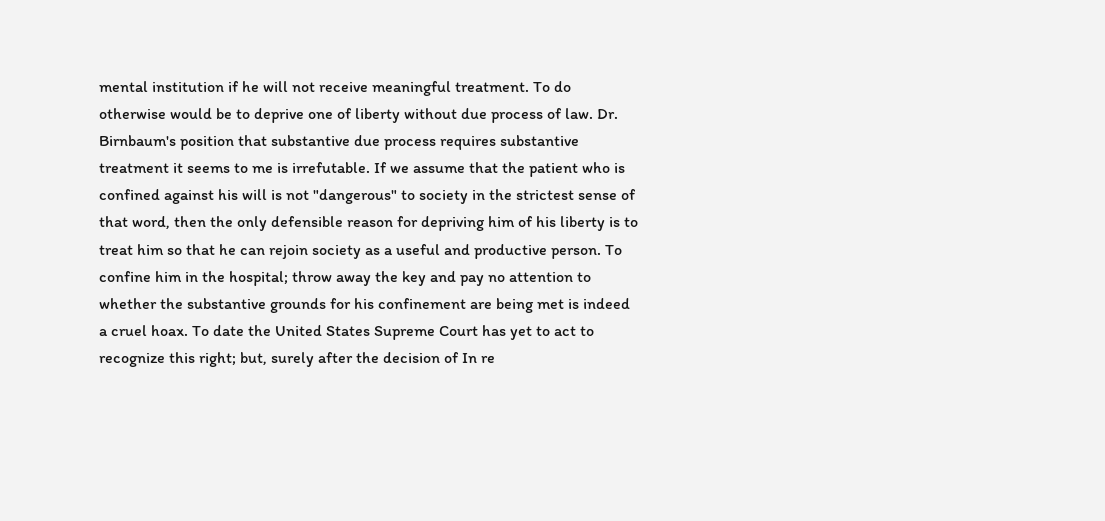mental institution if he will not receive meaningful treatment. To do otherwise would be to deprive one of liberty without due process of law. Dr. Birnbaum's position that substantive due process requires substantive treatment it seems to me is irrefutable. If we assume that the patient who is confined against his will is not "dangerous" to society in the strictest sense of that word, then the only defensible reason for depriving him of his liberty is to treat him so that he can rejoin society as a useful and productive person. To confine him in the hospital; throw away the key and pay no attention to whether the substantive grounds for his confinement are being met is indeed a cruel hoax. To date the United States Supreme Court has yet to act to recognize this right; but, surely after the decision of In re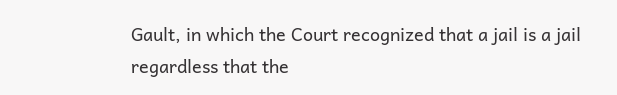Gault, in which the Court recognized that a jail is a jail regardless that the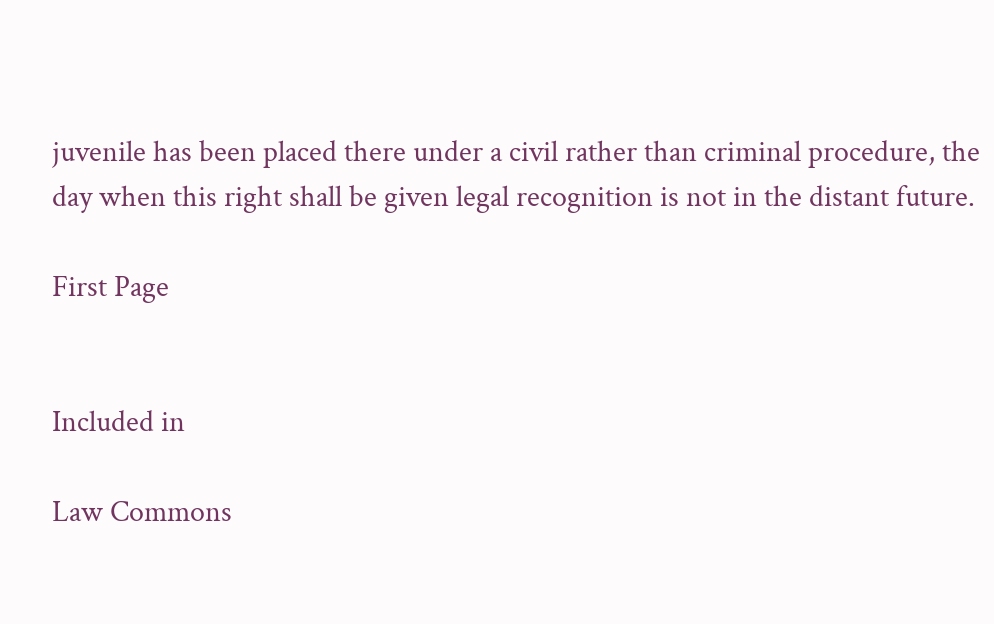juvenile has been placed there under a civil rather than criminal procedure, the day when this right shall be given legal recognition is not in the distant future.

First Page


Included in

Law Commons